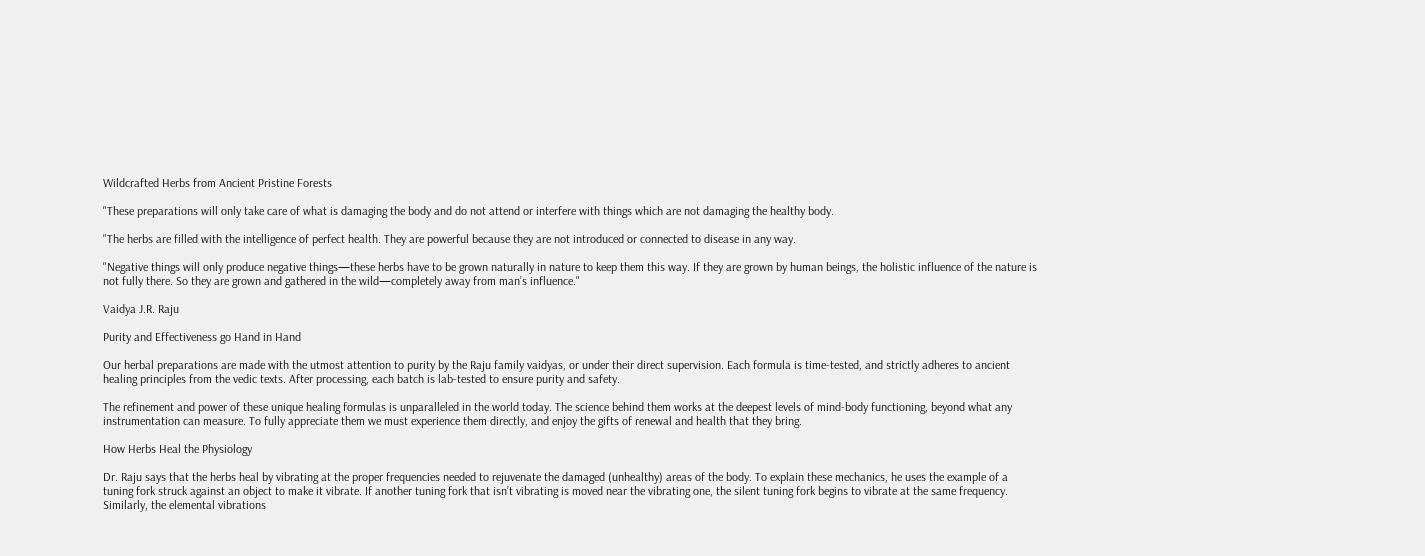Wildcrafted Herbs from Ancient Pristine Forests

"These preparations will only take care of what is damaging the body and do not attend or interfere with things which are not damaging the healthy body.

"The herbs are filled with the intelligence of perfect health. They are powerful because they are not introduced or connected to disease in any way.

"Negative things will only produce negative things—these herbs have to be grown naturally in nature to keep them this way. If they are grown by human beings, the holistic influence of the nature is not fully there. So they are grown and gathered in the wild—completely away from man’s influence."

Vaidya J.R. Raju

Purity and Effectiveness go Hand in Hand

Our herbal preparations are made with the utmost attention to purity by the Raju family vaidyas, or under their direct supervision. Each formula is time-tested, and strictly adheres to ancient healing principles from the vedic texts. After processing, each batch is lab-tested to ensure purity and safety.

The refinement and power of these unique healing formulas is unparalleled in the world today. The science behind them works at the deepest levels of mind-body functioning, beyond what any instrumentation can measure. To fully appreciate them we must experience them directly, and enjoy the gifts of renewal and health that they bring.

How Herbs Heal the Physiology

Dr. Raju says that the herbs heal by vibrating at the proper frequencies needed to rejuvenate the damaged (unhealthy) areas of the body. To explain these mechanics, he uses the example of a tuning fork struck against an object to make it vibrate. If another tuning fork that isn’t vibrating is moved near the vibrating one, the silent tuning fork begins to vibrate at the same frequency. Similarly, the elemental vibrations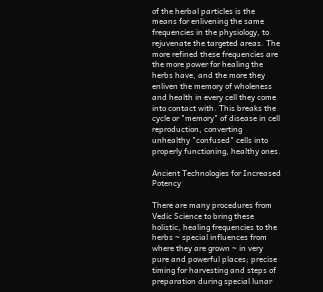of the herbal particles is the means for enlivening the same frequencies in the physiology, to rejuvenate the targeted areas. The more refined these frequencies are the more power for healing the herbs have, and the more they enliven the memory of wholeness and health in every cell they come into contact with. This breaks the cycle or "memory" of disease in cell reproduction, converting unhealthy "confused" cells into properly functioning, healthy ones.

Ancient Technologies for Increased Potency

There are many procedures from Vedic Science to bring these holistic, healing frequencies to the herbs ~ special influences from where they are grown ~ in very pure and powerful places; precise timing for harvesting and steps of preparation during special lunar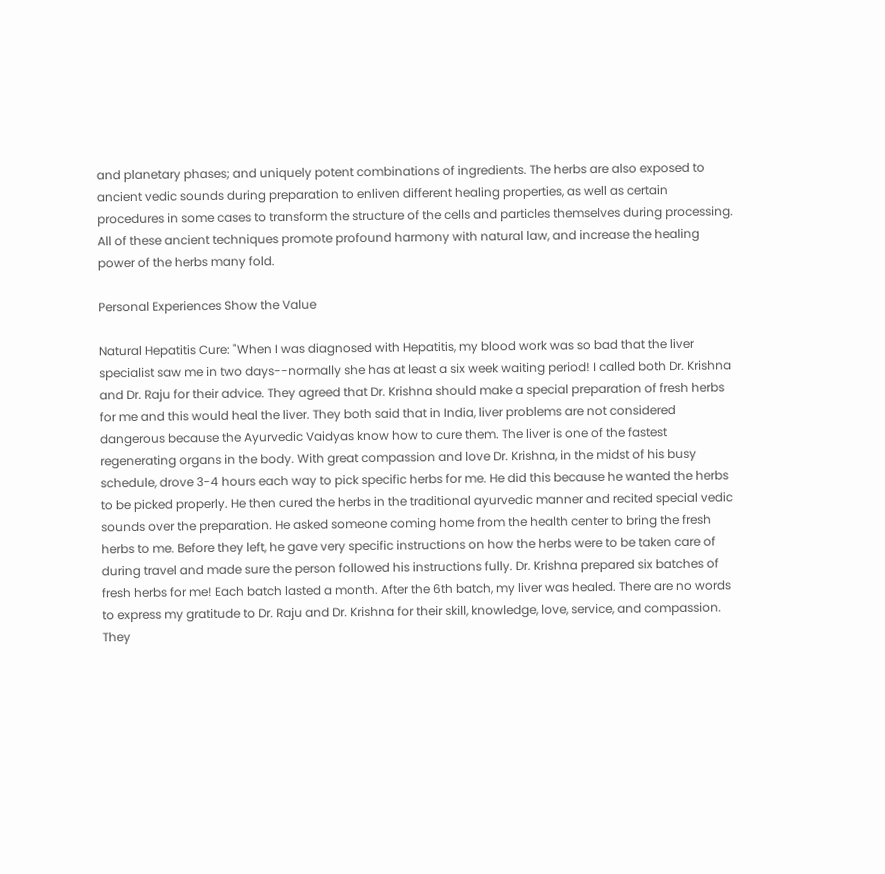and planetary phases; and uniquely potent combinations of ingredients. The herbs are also exposed to ancient vedic sounds during preparation to enliven different healing properties, as well as certain procedures in some cases to transform the structure of the cells and particles themselves during processing. All of these ancient techniques promote profound harmony with natural law, and increase the healing power of the herbs many fold.

Personal Experiences Show the Value

Natural Hepatitis Cure: "When I was diagnosed with Hepatitis, my blood work was so bad that the liver specialist saw me in two days--normally she has at least a six week waiting period! I called both Dr. Krishna and Dr. Raju for their advice. They agreed that Dr. Krishna should make a special preparation of fresh herbs for me and this would heal the liver. They both said that in India, liver problems are not considered dangerous because the Ayurvedic Vaidyas know how to cure them. The liver is one of the fastest regenerating organs in the body. With great compassion and love Dr. Krishna, in the midst of his busy schedule, drove 3-4 hours each way to pick specific herbs for me. He did this because he wanted the herbs to be picked properly. He then cured the herbs in the traditional ayurvedic manner and recited special vedic sounds over the preparation. He asked someone coming home from the health center to bring the fresh herbs to me. Before they left, he gave very specific instructions on how the herbs were to be taken care of during travel and made sure the person followed his instructions fully. Dr. Krishna prepared six batches of fresh herbs for me! Each batch lasted a month. After the 6th batch, my liver was healed. There are no words to express my gratitude to Dr. Raju and Dr. Krishna for their skill, knowledge, love, service, and compassion. They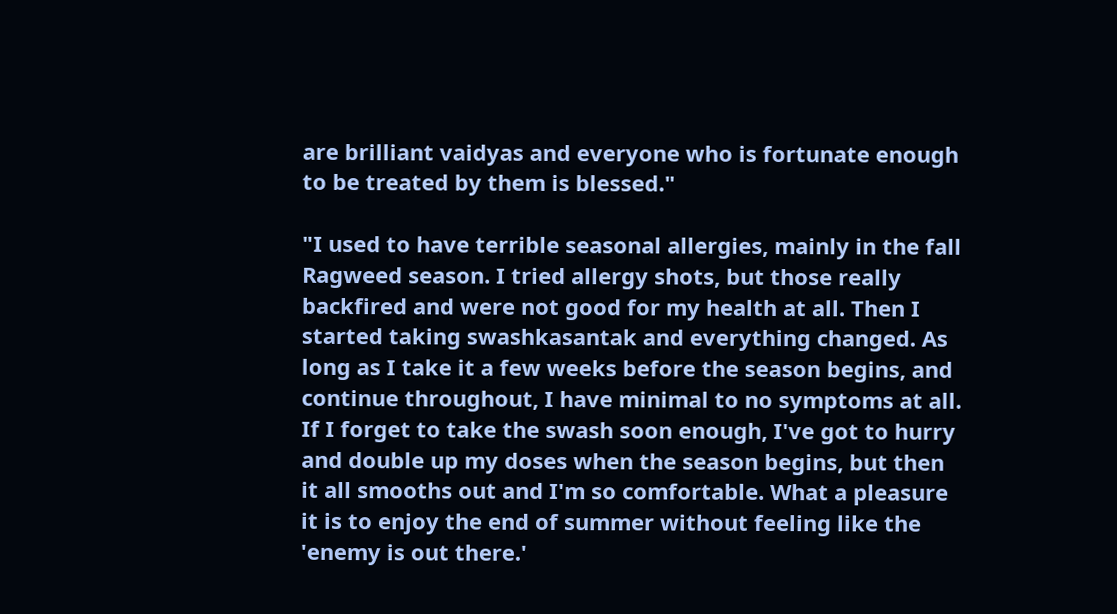are brilliant vaidyas and everyone who is fortunate enough to be treated by them is blessed."

"I used to have terrible seasonal allergies, mainly in the fall Ragweed season. I tried allergy shots, but those really backfired and were not good for my health at all. Then I started taking swashkasantak and everything changed. As long as I take it a few weeks before the season begins, and continue throughout, I have minimal to no symptoms at all. If I forget to take the swash soon enough, I've got to hurry and double up my doses when the season begins, but then it all smooths out and I'm so comfortable. What a pleasure it is to enjoy the end of summer without feeling like the 'enemy is out there.'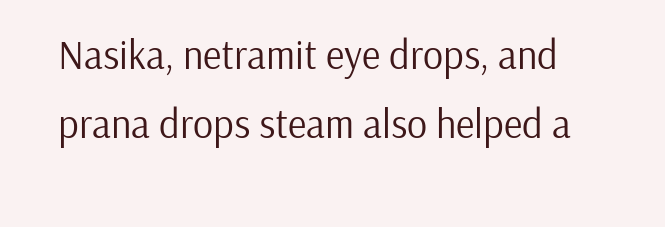Nasika, netramit eye drops, and prana drops steam also helped a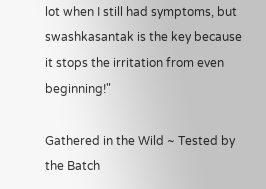lot when I still had symptoms, but swashkasantak is the key because it stops the irritation from even beginning!"

Gathered in the Wild ~ Tested by the Batch